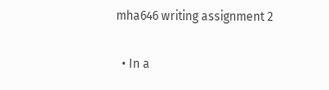mha646 writing assignment 2

  • In a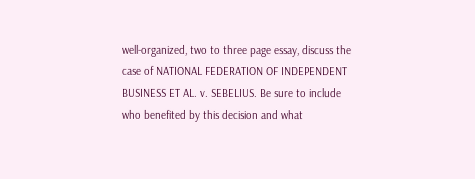well-organized, two to three page essay, discuss the case of NATIONAL FEDERATION OF INDEPENDENT BUSINESS ET AL. v. SEBELIUS. Be sure to include who benefited by this decision and what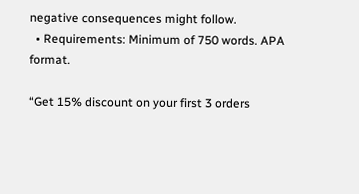negative consequences might follow.
  • Requirements: Minimum of 750 words. APA format.

“Get 15% discount on your first 3 orders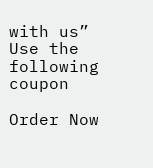with us”
Use the following coupon

Order Now